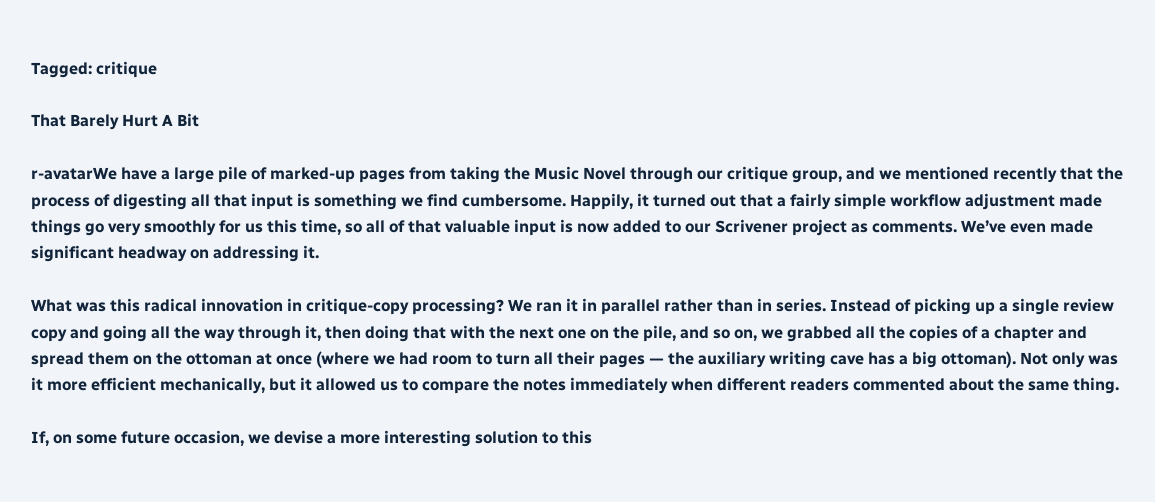Tagged: critique

That Barely Hurt A Bit

r-avatarWe have a large pile of marked-up pages from taking the Music Novel through our critique group, and we mentioned recently that the process of digesting all that input is something we find cumbersome. Happily, it turned out that a fairly simple workflow adjustment made things go very smoothly for us this time, so all of that valuable input is now added to our Scrivener project as comments. We’ve even made significant headway on addressing it.

What was this radical innovation in critique-copy processing? We ran it in parallel rather than in series. Instead of picking up a single review copy and going all the way through it, then doing that with the next one on the pile, and so on, we grabbed all the copies of a chapter and spread them on the ottoman at once (where we had room to turn all their pages — the auxiliary writing cave has a big ottoman). Not only was it more efficient mechanically, but it allowed us to compare the notes immediately when different readers commented about the same thing.

If, on some future occasion, we devise a more interesting solution to this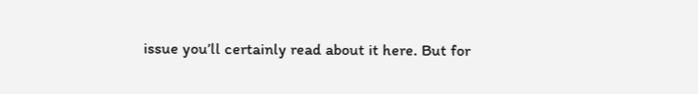issue you’ll certainly read about it here. But for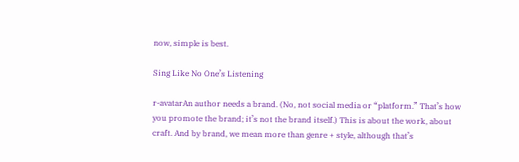now, simple is best.

Sing Like No One’s Listening

r-avatarAn author needs a brand. (No, not social media or “platform.” That’s how you promote the brand; it’s not the brand itself.) This is about the work, about craft. And by brand, we mean more than genre + style, although that’s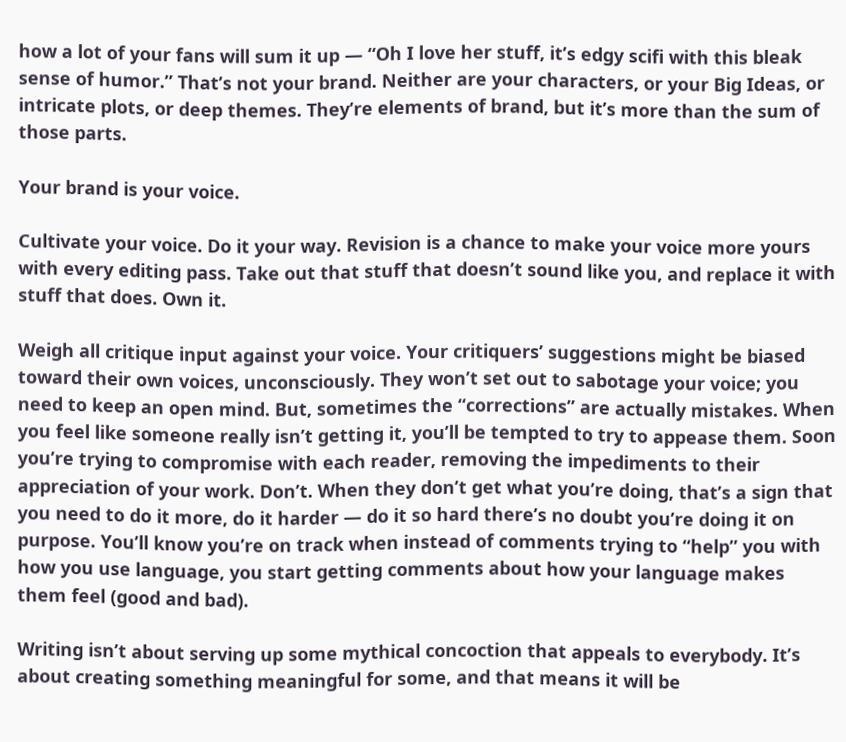how a lot of your fans will sum it up — “Oh I love her stuff, it’s edgy scifi with this bleak sense of humor.” That’s not your brand. Neither are your characters, or your Big Ideas, or intricate plots, or deep themes. They’re elements of brand, but it’s more than the sum of those parts.

Your brand is your voice.

Cultivate your voice. Do it your way. Revision is a chance to make your voice more yours with every editing pass. Take out that stuff that doesn’t sound like you, and replace it with stuff that does. Own it.

Weigh all critique input against your voice. Your critiquers’ suggestions might be biased toward their own voices, unconsciously. They won’t set out to sabotage your voice; you need to keep an open mind. But, sometimes the “corrections” are actually mistakes. When you feel like someone really isn’t getting it, you’ll be tempted to try to appease them. Soon you’re trying to compromise with each reader, removing the impediments to their appreciation of your work. Don’t. When they don’t get what you’re doing, that’s a sign that you need to do it more, do it harder — do it so hard there’s no doubt you’re doing it on purpose. You’ll know you’re on track when instead of comments trying to “help” you with how you use language, you start getting comments about how your language makes them feel (good and bad).

Writing isn’t about serving up some mythical concoction that appeals to everybody. It’s about creating something meaningful for some, and that means it will be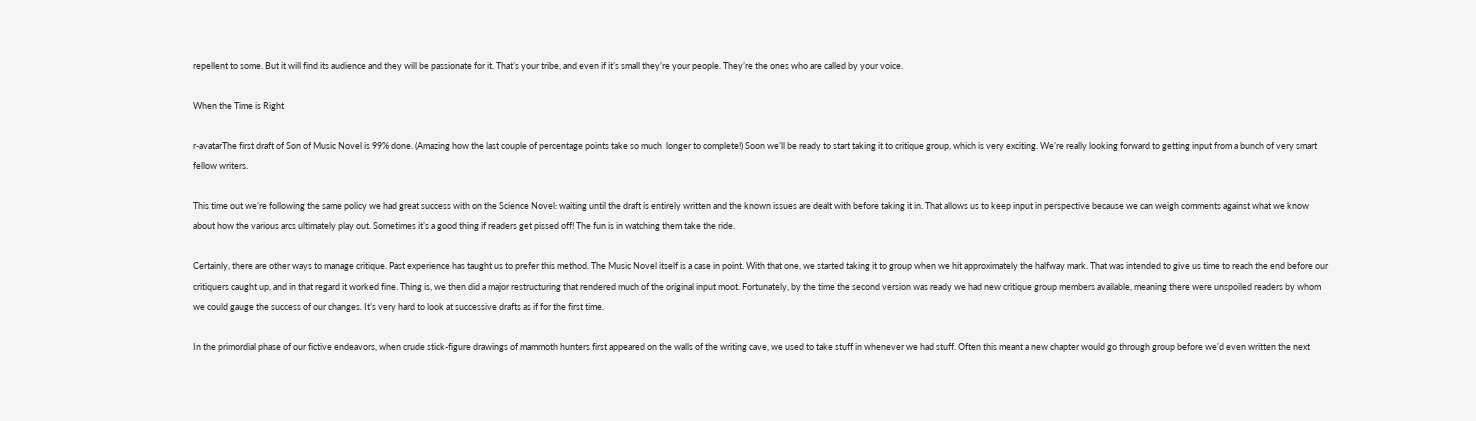repellent to some. But it will find its audience and they will be passionate for it. That’s your tribe, and even if it’s small they’re your people. They’re the ones who are called by your voice.

When the Time is Right

r-avatarThe first draft of Son of Music Novel is 99% done. (Amazing how the last couple of percentage points take so much  longer to complete!) Soon we’ll be ready to start taking it to critique group, which is very exciting. We’re really looking forward to getting input from a bunch of very smart fellow writers.

This time out we’re following the same policy we had great success with on the Science Novel: waiting until the draft is entirely written and the known issues are dealt with before taking it in. That allows us to keep input in perspective because we can weigh comments against what we know about how the various arcs ultimately play out. Sometimes it’s a good thing if readers get pissed off! The fun is in watching them take the ride.

Certainly, there are other ways to manage critique. Past experience has taught us to prefer this method. The Music Novel itself is a case in point. With that one, we started taking it to group when we hit approximately the halfway mark. That was intended to give us time to reach the end before our critiquers caught up, and in that regard it worked fine. Thing is, we then did a major restructuring that rendered much of the original input moot. Fortunately, by the time the second version was ready we had new critique group members available, meaning there were unspoiled readers by whom we could gauge the success of our changes. It’s very hard to look at successive drafts as if for the first time.

In the primordial phase of our fictive endeavors, when crude stick-figure drawings of mammoth hunters first appeared on the walls of the writing cave, we used to take stuff in whenever we had stuff. Often this meant a new chapter would go through group before we’d even written the next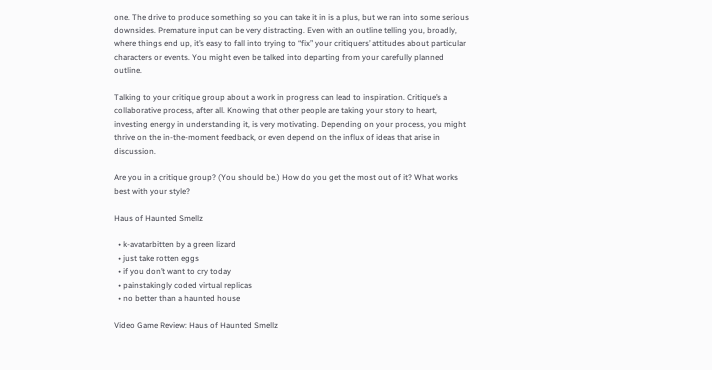one. The drive to produce something so you can take it in is a plus, but we ran into some serious downsides. Premature input can be very distracting. Even with an outline telling you, broadly, where things end up, it’s easy to fall into trying to “fix” your critiquers’ attitudes about particular characters or events. You might even be talked into departing from your carefully planned outline.

Talking to your critique group about a work in progress can lead to inspiration. Critique’s a collaborative process, after all. Knowing that other people are taking your story to heart, investing energy in understanding it, is very motivating. Depending on your process, you might thrive on the in-the-moment feedback, or even depend on the influx of ideas that arise in discussion.

Are you in a critique group? (You should be.) How do you get the most out of it? What works best with your style?

Haus of Haunted Smellz

  • k-avatarbitten by a green lizard
  • just take rotten eggs
  • if you don’t want to cry today
  • painstakingly coded virtual replicas
  • no better than a haunted house

Video Game Review: Haus of Haunted Smellz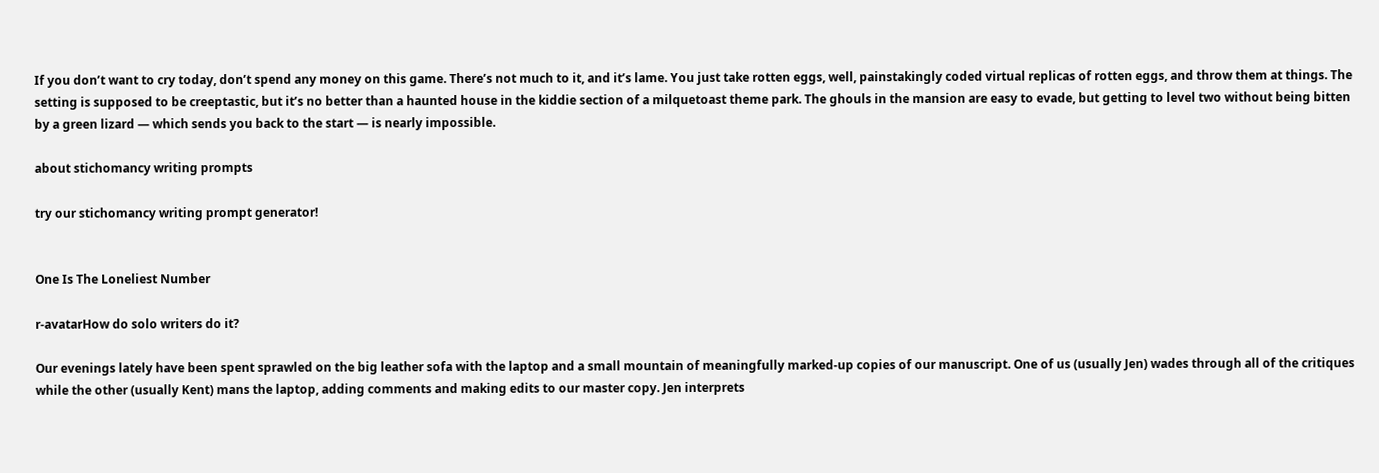If you don’t want to cry today, don’t spend any money on this game. There’s not much to it, and it’s lame. You just take rotten eggs, well, painstakingly coded virtual replicas of rotten eggs, and throw them at things. The setting is supposed to be creeptastic, but it’s no better than a haunted house in the kiddie section of a milquetoast theme park. The ghouls in the mansion are easy to evade, but getting to level two without being bitten by a green lizard — which sends you back to the start — is nearly impossible.

about stichomancy writing prompts

try our stichomancy writing prompt generator!


One Is The Loneliest Number

r-avatarHow do solo writers do it?

Our evenings lately have been spent sprawled on the big leather sofa with the laptop and a small mountain of meaningfully marked-up copies of our manuscript. One of us (usually Jen) wades through all of the critiques while the other (usually Kent) mans the laptop, adding comments and making edits to our master copy. Jen interprets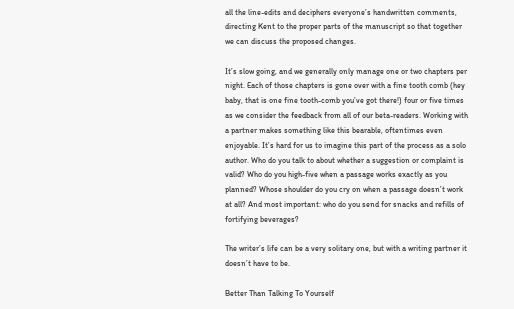all the line-edits and deciphers everyone’s handwritten comments, directing Kent to the proper parts of the manuscript so that together we can discuss the proposed changes.

It’s slow going, and we generally only manage one or two chapters per night. Each of those chapters is gone over with a fine tooth comb (hey baby, that is one fine tooth-comb you’ve got there!) four or five times as we consider the feedback from all of our beta-readers. Working with a partner makes something like this bearable, oftentimes even enjoyable. It’s hard for us to imagine this part of the process as a solo author. Who do you talk to about whether a suggestion or complaint is valid? Who do you high-five when a passage works exactly as you planned? Whose shoulder do you cry on when a passage doesn’t work at all? And most important: who do you send for snacks and refills of fortifying beverages?

The writer’s life can be a very solitary one, but with a writing partner it doesn’t have to be.

Better Than Talking To Yourself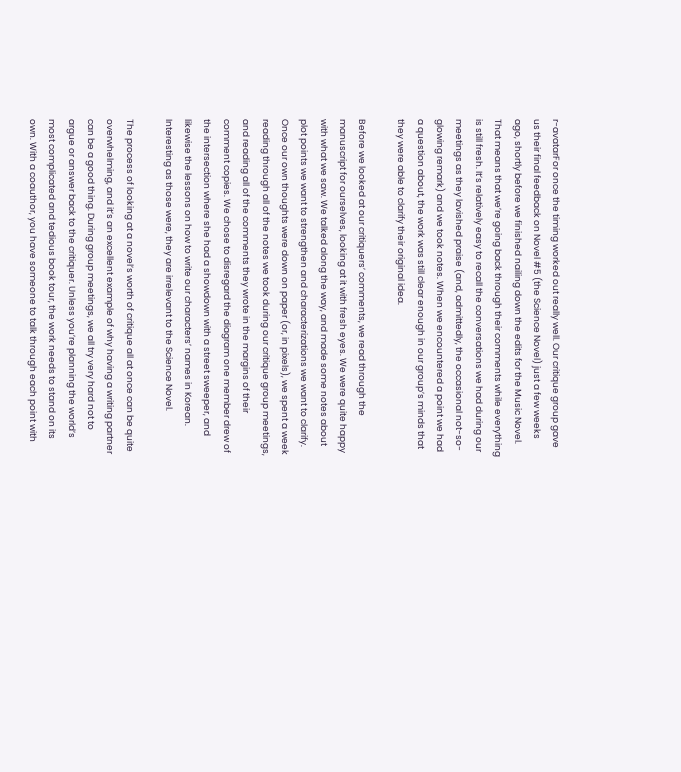r-avatarFor once the timing worked out really well. Our critique group gave us their final feedback on Novel #5 (the Science Novel) just a few weeks ago, shortly before we finished nailing down the edits for the Music Novel. That means that we’re going back through their comments while everything is still fresh. It’s relatively easy to recall the conversations we had during our meetings as they lavished praise (and, admittedly, the occasional not-so-glowing remark) and we took notes. When we encountered a point we had a question about, the work was still clear enough in our group’s minds that they were able to clarify their original idea.

Before we looked at our critiquers’ comments, we read through the manuscript for ourselves, looking at it with fresh eyes. We were quite happy with what we saw. We talked along the way, and made some notes about plot points we want to strengthen and characterizations we want to clarify. Once our own thoughts were down on paper (or, in pixels), we spent a week reading through all of the notes we took during our critique group meetings, and reading all of the comments they wrote in the margins of their comment copies. We chose to disregard the diagram one member drew of the intersection where she had a showdown with a street sweeper, and likewise the lessons on how to write our characters’ names in Korean. Interesting as those were, they are irrelevant to the Science Novel.

The process of looking at a novel’s worth of critique all at once can be quite overwhelming, and it’s an excellent example of why having a writing partner can be a good thing. During group meetings, we all try very hard not to argue or answer back to the critiquer. Unless you’re planning the world’s most complicated and tedious book tour, the work needs to stand on its own. With a coauthor, you have someone to talk through each point with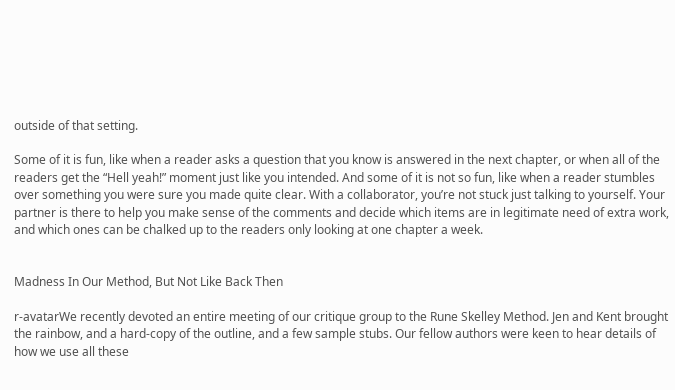outside of that setting.

Some of it is fun, like when a reader asks a question that you know is answered in the next chapter, or when all of the readers get the “Hell yeah!” moment just like you intended. And some of it is not so fun, like when a reader stumbles over something you were sure you made quite clear. With a collaborator, you’re not stuck just talking to yourself. Your partner is there to help you make sense of the comments and decide which items are in legitimate need of extra work, and which ones can be chalked up to the readers only looking at one chapter a week.


Madness In Our Method, But Not Like Back Then

r-avatarWe recently devoted an entire meeting of our critique group to the Rune Skelley Method. Jen and Kent brought the rainbow, and a hard-copy of the outline, and a few sample stubs. Our fellow authors were keen to hear details of how we use all these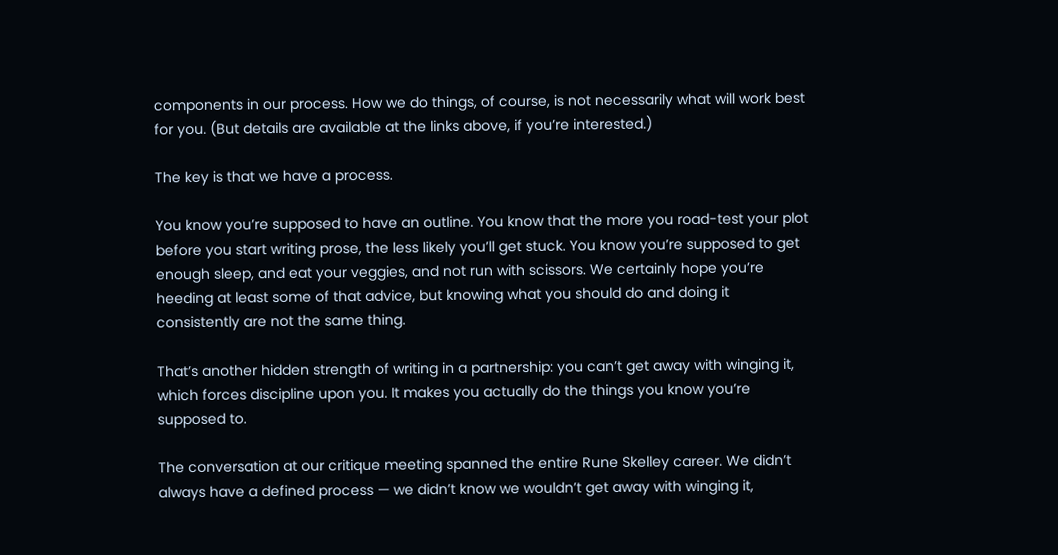components in our process. How we do things, of course, is not necessarily what will work best for you. (But details are available at the links above, if you’re interested.)

The key is that we have a process.

You know you’re supposed to have an outline. You know that the more you road-test your plot before you start writing prose, the less likely you’ll get stuck. You know you’re supposed to get enough sleep, and eat your veggies, and not run with scissors. We certainly hope you’re heeding at least some of that advice, but knowing what you should do and doing it consistently are not the same thing.

That’s another hidden strength of writing in a partnership: you can’t get away with winging it, which forces discipline upon you. It makes you actually do the things you know you’re supposed to.

The conversation at our critique meeting spanned the entire Rune Skelley career. We didn’t always have a defined process — we didn’t know we wouldn’t get away with winging it,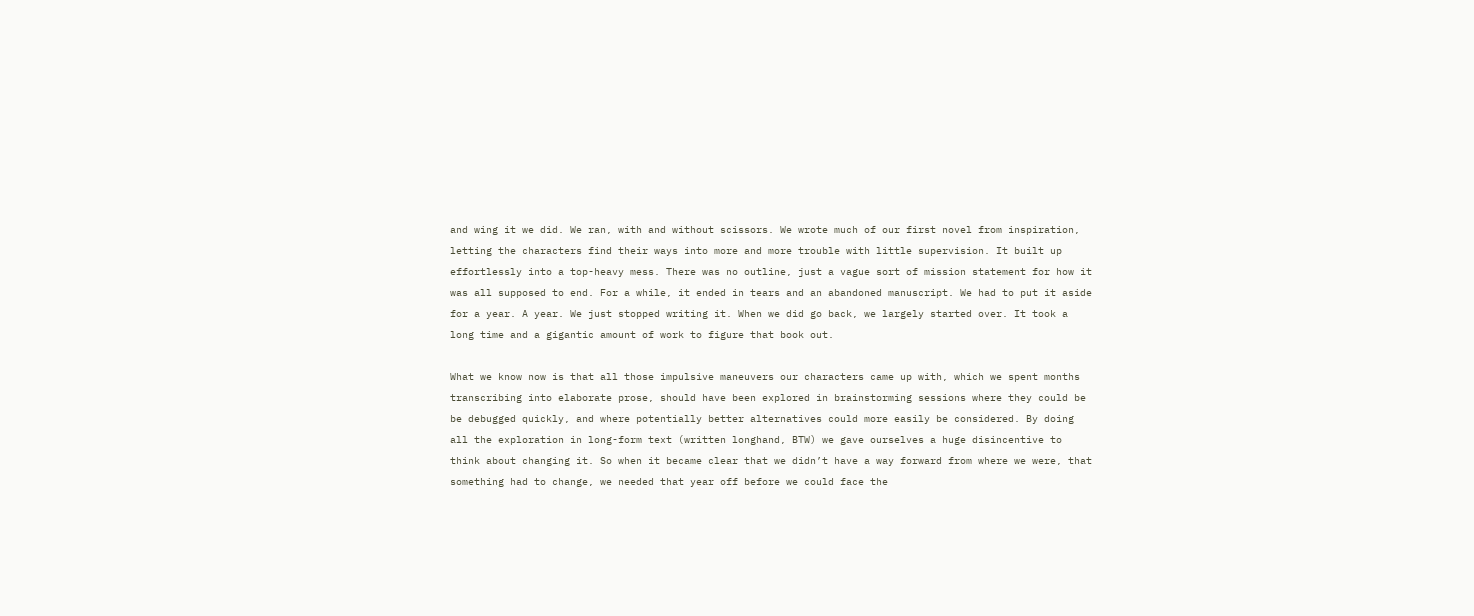and wing it we did. We ran, with and without scissors. We wrote much of our first novel from inspiration, letting the characters find their ways into more and more trouble with little supervision. It built up effortlessly into a top-heavy mess. There was no outline, just a vague sort of mission statement for how it was all supposed to end. For a while, it ended in tears and an abandoned manuscript. We had to put it aside for a year. A year. We just stopped writing it. When we did go back, we largely started over. It took a long time and a gigantic amount of work to figure that book out.

What we know now is that all those impulsive maneuvers our characters came up with, which we spent months transcribing into elaborate prose, should have been explored in brainstorming sessions where they could be be debugged quickly, and where potentially better alternatives could more easily be considered. By doing all the exploration in long-form text (written longhand, BTW) we gave ourselves a huge disincentive to think about changing it. So when it became clear that we didn’t have a way forward from where we were, that something had to change, we needed that year off before we could face the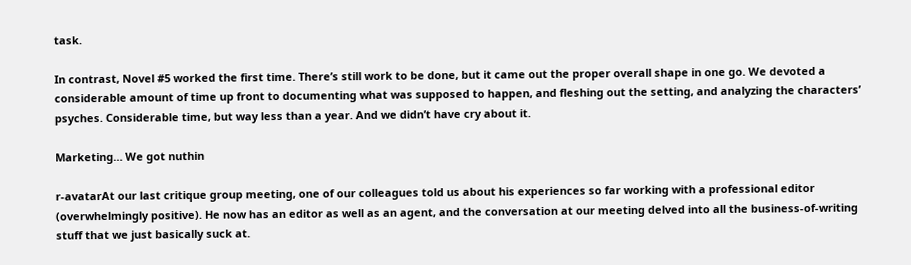task.

In contrast, Novel #5 worked the first time. There’s still work to be done, but it came out the proper overall shape in one go. We devoted a considerable amount of time up front to documenting what was supposed to happen, and fleshing out the setting, and analyzing the characters’ psyches. Considerable time, but way less than a year. And we didn’t have cry about it.

Marketing… We got nuthin

r-avatarAt our last critique group meeting, one of our colleagues told us about his experiences so far working with a professional editor (overwhelmingly positive). He now has an editor as well as an agent, and the conversation at our meeting delved into all the business-of-writing stuff that we just basically suck at.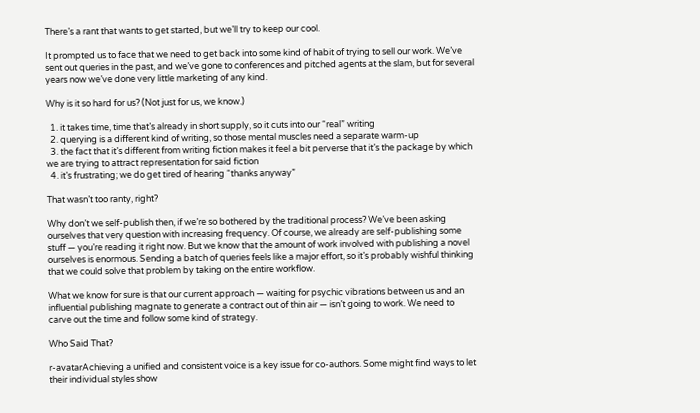There’s a rant that wants to get started, but we’ll try to keep our cool.

It prompted us to face that we need to get back into some kind of habit of trying to sell our work. We’ve sent out queries in the past, and we’ve gone to conferences and pitched agents at the slam, but for several years now we’ve done very little marketing of any kind.

Why is it so hard for us? (Not just for us, we know.)

  1. it takes time, time that’s already in short supply, so it cuts into our “real” writing
  2. querying is a different kind of writing, so those mental muscles need a separate warm-up
  3. the fact that it’s different from writing fiction makes it feel a bit perverse that it’s the package by which we are trying to attract representation for said fiction
  4. it’s frustrating; we do get tired of hearing “thanks anyway”

That wasn’t too ranty, right?

Why don’t we self-publish then, if we’re so bothered by the traditional process? We’ve been asking ourselves that very question with increasing frequency. Of course, we already are self-publishing some stuff — you’re reading it right now. But we know that the amount of work involved with publishing a novel ourselves is enormous. Sending a batch of queries feels like a major effort, so it’s probably wishful thinking that we could solve that problem by taking on the entire workflow.

What we know for sure is that our current approach — waiting for psychic vibrations between us and an influential publishing magnate to generate a contract out of thin air — isn’t going to work. We need to carve out the time and follow some kind of strategy.

Who Said That?

r-avatarAchieving a unified and consistent voice is a key issue for co-authors. Some might find ways to let their individual styles show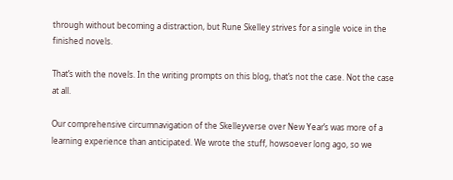through without becoming a distraction, but Rune Skelley strives for a single voice in the finished novels.

That’s with the novels. In the writing prompts on this blog, that’s not the case. Not the case at all.

Our comprehensive circumnavigation of the Skelleyverse over New Year’s was more of a learning experience than anticipated. We wrote the stuff, howsoever long ago, so we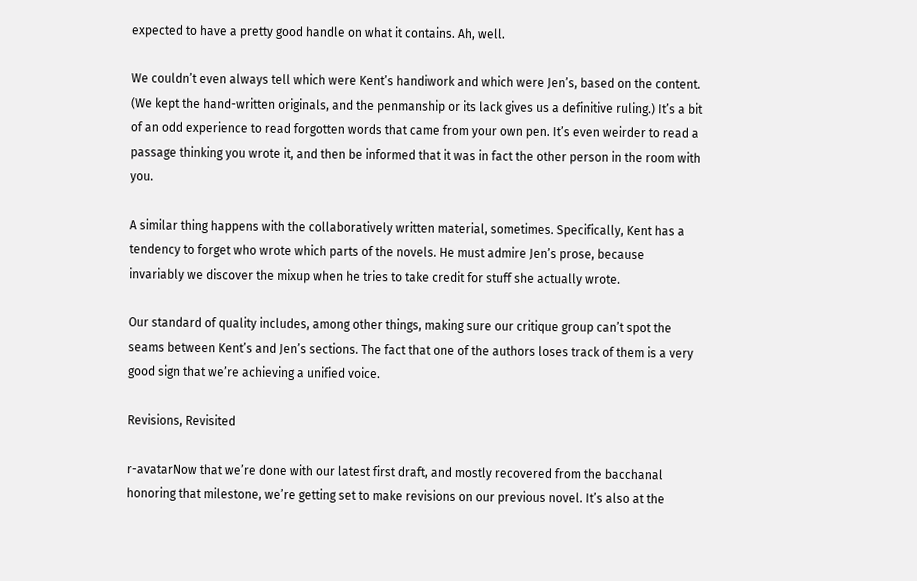expected to have a pretty good handle on what it contains. Ah, well.

We couldn’t even always tell which were Kent’s handiwork and which were Jen’s, based on the content. (We kept the hand-written originals, and the penmanship or its lack gives us a definitive ruling.) It’s a bit of an odd experience to read forgotten words that came from your own pen. It’s even weirder to read a passage thinking you wrote it, and then be informed that it was in fact the other person in the room with you.

A similar thing happens with the collaboratively written material, sometimes. Specifically, Kent has a tendency to forget who wrote which parts of the novels. He must admire Jen’s prose, because invariably we discover the mixup when he tries to take credit for stuff she actually wrote.

Our standard of quality includes, among other things, making sure our critique group can’t spot the seams between Kent’s and Jen’s sections. The fact that one of the authors loses track of them is a very good sign that we’re achieving a unified voice.

Revisions, Revisited

r-avatarNow that we’re done with our latest first draft, and mostly recovered from the bacchanal honoring that milestone, we’re getting set to make revisions on our previous novel. It’s also at the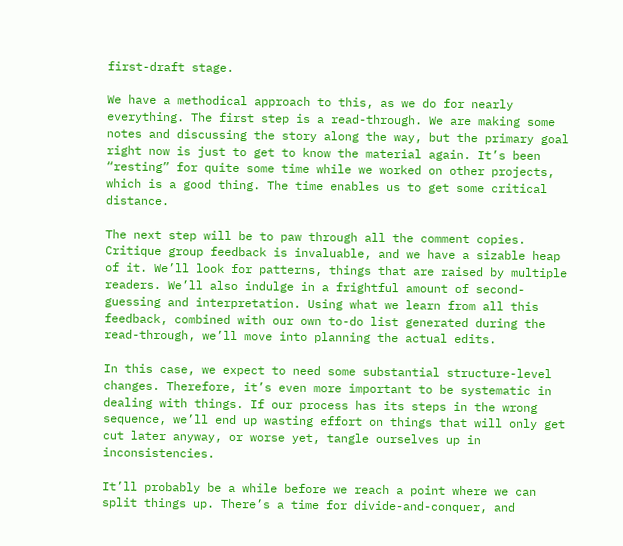first-draft stage.

We have a methodical approach to this, as we do for nearly everything. The first step is a read-through. We are making some notes and discussing the story along the way, but the primary goal right now is just to get to know the material again. It’s been “resting” for quite some time while we worked on other projects, which is a good thing. The time enables us to get some critical distance.

The next step will be to paw through all the comment copies. Critique group feedback is invaluable, and we have a sizable heap of it. We’ll look for patterns, things that are raised by multiple readers. We’ll also indulge in a frightful amount of second-guessing and interpretation. Using what we learn from all this feedback, combined with our own to-do list generated during the read-through, we’ll move into planning the actual edits.

In this case, we expect to need some substantial structure-level changes. Therefore, it’s even more important to be systematic in dealing with things. If our process has its steps in the wrong sequence, we’ll end up wasting effort on things that will only get cut later anyway, or worse yet, tangle ourselves up in inconsistencies.

It’ll probably be a while before we reach a point where we can split things up. There’s a time for divide-and-conquer, and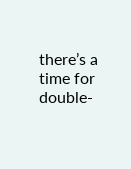there’s a time for double-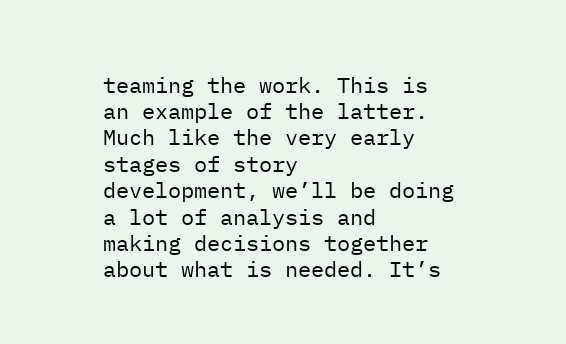teaming the work. This is an example of the latter. Much like the very early stages of story development, we’ll be doing a lot of analysis and making decisions together about what is needed. It’s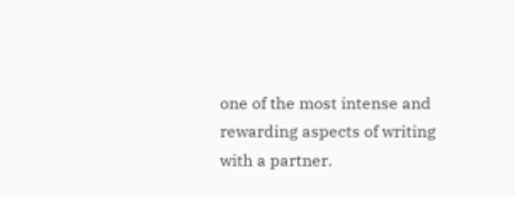one of the most intense and rewarding aspects of writing with a partner.